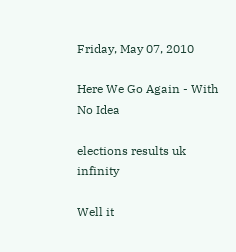Friday, May 07, 2010

Here We Go Again - With No Idea

elections results uk infinity

Well it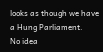looks as though we have a Hung Parliament.
No idea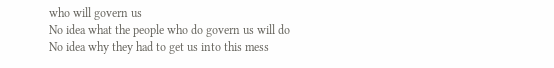who will govern us
No idea what the people who do govern us will do
No idea why they had to get us into this mess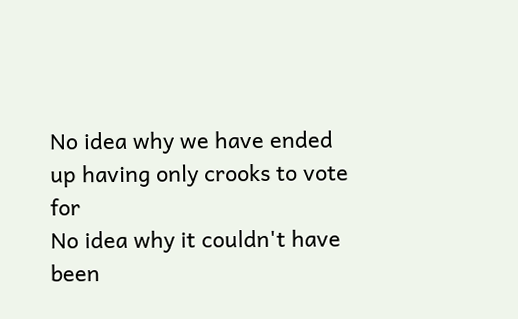No idea why we have ended up having only crooks to vote for
No idea why it couldn't have been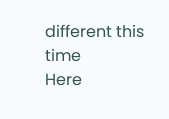different this time
Here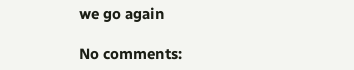we go again

No comments: